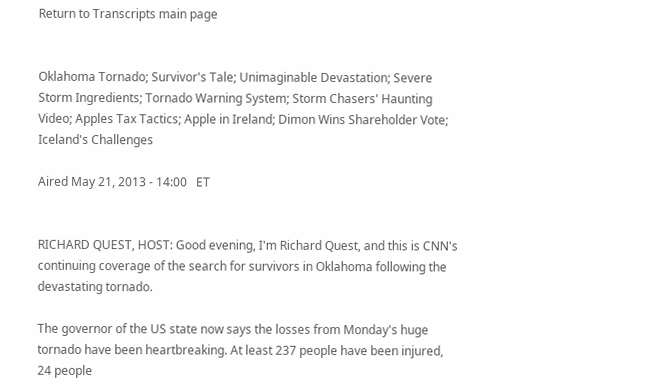Return to Transcripts main page


Oklahoma Tornado; Survivor's Tale; Unimaginable Devastation; Severe Storm Ingredients; Tornado Warning System; Storm Chasers' Haunting Video; Apples Tax Tactics; Apple in Ireland; Dimon Wins Shareholder Vote; Iceland's Challenges

Aired May 21, 2013 - 14:00   ET


RICHARD QUEST, HOST: Good evening, I'm Richard Quest, and this is CNN's continuing coverage of the search for survivors in Oklahoma following the devastating tornado.

The governor of the US state now says the losses from Monday's huge tornado have been heartbreaking. At least 237 people have been injured, 24 people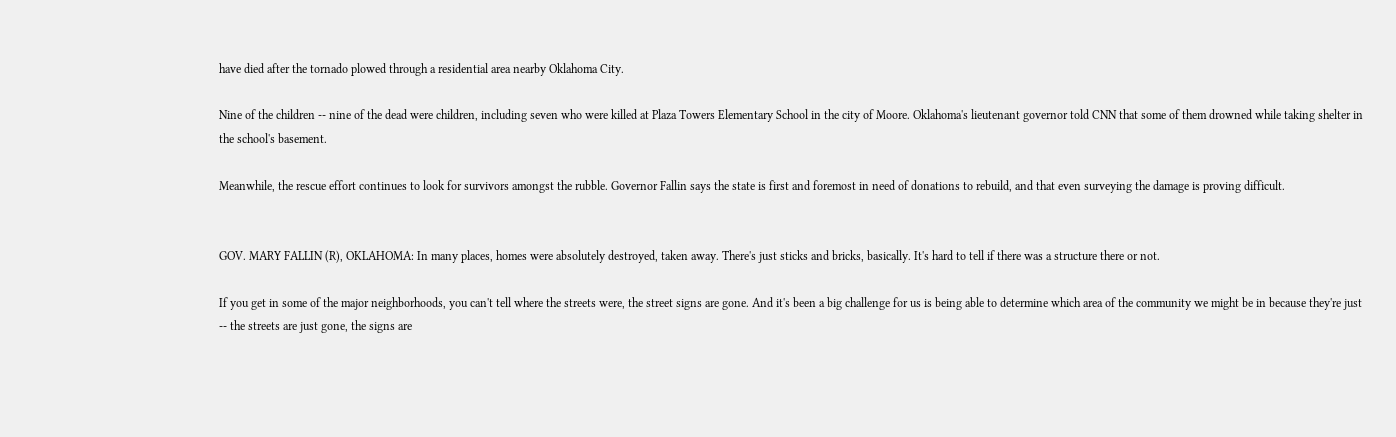have died after the tornado plowed through a residential area nearby Oklahoma City.

Nine of the children -- nine of the dead were children, including seven who were killed at Plaza Towers Elementary School in the city of Moore. Oklahoma's lieutenant governor told CNN that some of them drowned while taking shelter in the school's basement.

Meanwhile, the rescue effort continues to look for survivors amongst the rubble. Governor Fallin says the state is first and foremost in need of donations to rebuild, and that even surveying the damage is proving difficult.


GOV. MARY FALLIN (R), OKLAHOMA: In many places, homes were absolutely destroyed, taken away. There's just sticks and bricks, basically. It's hard to tell if there was a structure there or not.

If you get in some of the major neighborhoods, you can't tell where the streets were, the street signs are gone. And it's been a big challenge for us is being able to determine which area of the community we might be in because they're just -- the streets are just gone, the signs are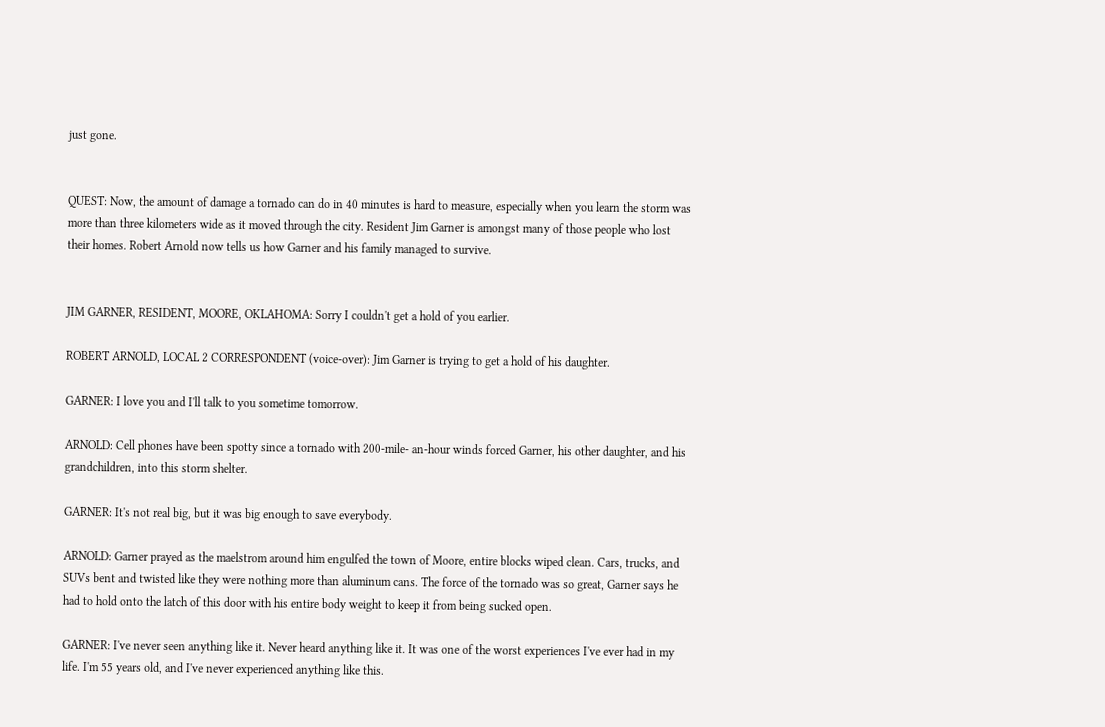just gone.


QUEST: Now, the amount of damage a tornado can do in 40 minutes is hard to measure, especially when you learn the storm was more than three kilometers wide as it moved through the city. Resident Jim Garner is amongst many of those people who lost their homes. Robert Arnold now tells us how Garner and his family managed to survive.


JIM GARNER, RESIDENT, MOORE, OKLAHOMA: Sorry I couldn't get a hold of you earlier.

ROBERT ARNOLD, LOCAL 2 CORRESPONDENT (voice-over): Jim Garner is trying to get a hold of his daughter.

GARNER: I love you and I'll talk to you sometime tomorrow.

ARNOLD: Cell phones have been spotty since a tornado with 200-mile- an-hour winds forced Garner, his other daughter, and his grandchildren, into this storm shelter.

GARNER: It's not real big, but it was big enough to save everybody.

ARNOLD: Garner prayed as the maelstrom around him engulfed the town of Moore, entire blocks wiped clean. Cars, trucks, and SUVs bent and twisted like they were nothing more than aluminum cans. The force of the tornado was so great, Garner says he had to hold onto the latch of this door with his entire body weight to keep it from being sucked open.

GARNER: I've never seen anything like it. Never heard anything like it. It was one of the worst experiences I've ever had in my life. I'm 55 years old, and I've never experienced anything like this.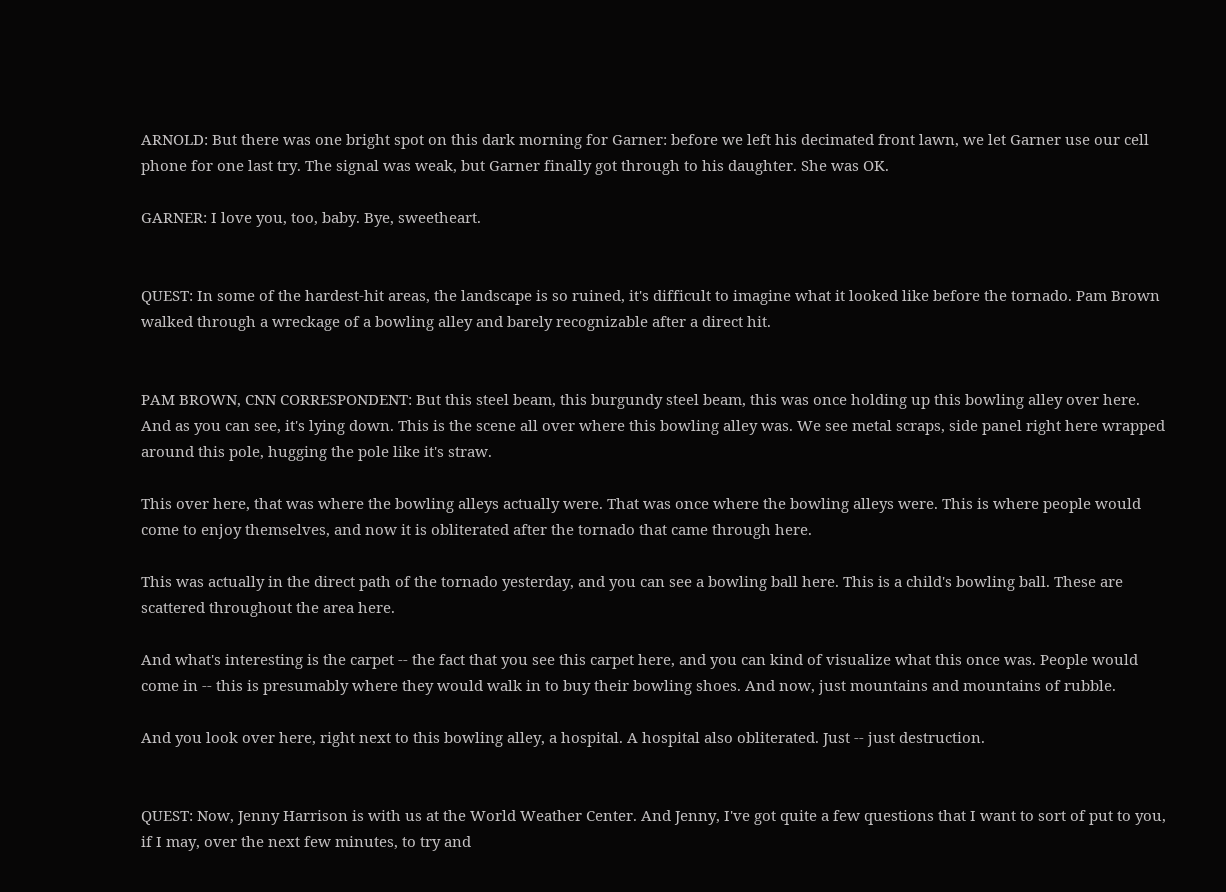ARNOLD: But there was one bright spot on this dark morning for Garner: before we left his decimated front lawn, we let Garner use our cell phone for one last try. The signal was weak, but Garner finally got through to his daughter. She was OK.

GARNER: I love you, too, baby. Bye, sweetheart.


QUEST: In some of the hardest-hit areas, the landscape is so ruined, it's difficult to imagine what it looked like before the tornado. Pam Brown walked through a wreckage of a bowling alley and barely recognizable after a direct hit.


PAM BROWN, CNN CORRESPONDENT: But this steel beam, this burgundy steel beam, this was once holding up this bowling alley over here. And as you can see, it's lying down. This is the scene all over where this bowling alley was. We see metal scraps, side panel right here wrapped around this pole, hugging the pole like it's straw.

This over here, that was where the bowling alleys actually were. That was once where the bowling alleys were. This is where people would come to enjoy themselves, and now it is obliterated after the tornado that came through here.

This was actually in the direct path of the tornado yesterday, and you can see a bowling ball here. This is a child's bowling ball. These are scattered throughout the area here.

And what's interesting is the carpet -- the fact that you see this carpet here, and you can kind of visualize what this once was. People would come in -- this is presumably where they would walk in to buy their bowling shoes. And now, just mountains and mountains of rubble.

And you look over here, right next to this bowling alley, a hospital. A hospital also obliterated. Just -- just destruction.


QUEST: Now, Jenny Harrison is with us at the World Weather Center. And Jenny, I've got quite a few questions that I want to sort of put to you, if I may, over the next few minutes, to try and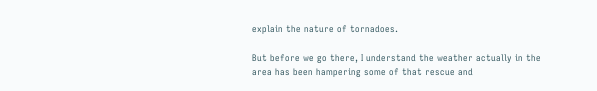explain the nature of tornadoes.

But before we go there, I understand the weather actually in the area has been hampering some of that rescue and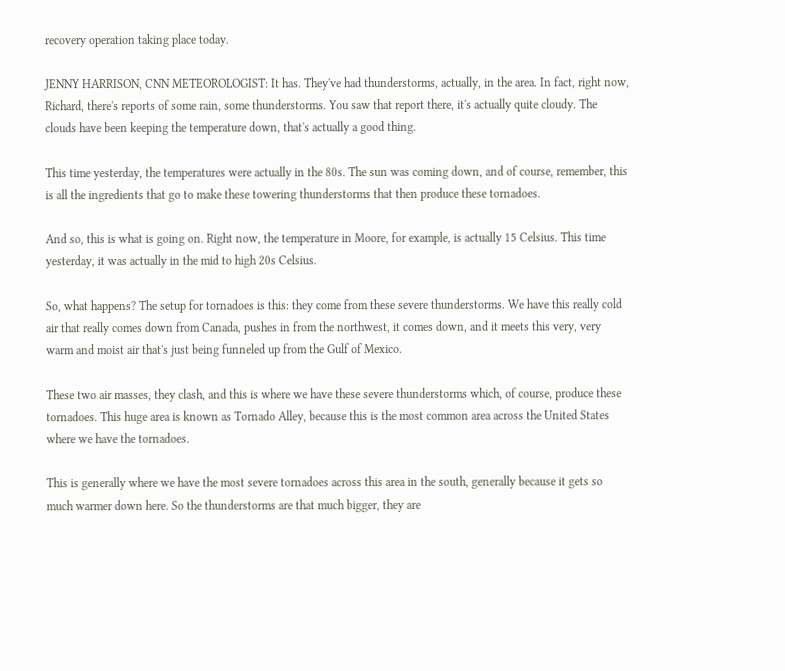recovery operation taking place today.

JENNY HARRISON, CNN METEOROLOGIST: It has. They've had thunderstorms, actually, in the area. In fact, right now, Richard, there's reports of some rain, some thunderstorms. You saw that report there, it's actually quite cloudy. The clouds have been keeping the temperature down, that's actually a good thing.

This time yesterday, the temperatures were actually in the 80s. The sun was coming down, and of course, remember, this is all the ingredients that go to make these towering thunderstorms that then produce these tornadoes.

And so, this is what is going on. Right now, the temperature in Moore, for example, is actually 15 Celsius. This time yesterday, it was actually in the mid to high 20s Celsius.

So, what happens? The setup for tornadoes is this: they come from these severe thunderstorms. We have this really cold air that really comes down from Canada, pushes in from the northwest, it comes down, and it meets this very, very warm and moist air that's just being funneled up from the Gulf of Mexico.

These two air masses, they clash, and this is where we have these severe thunderstorms which, of course, produce these tornadoes. This huge area is known as Tornado Alley, because this is the most common area across the United States where we have the tornadoes.

This is generally where we have the most severe tornadoes across this area in the south, generally because it gets so much warmer down here. So the thunderstorms are that much bigger, they are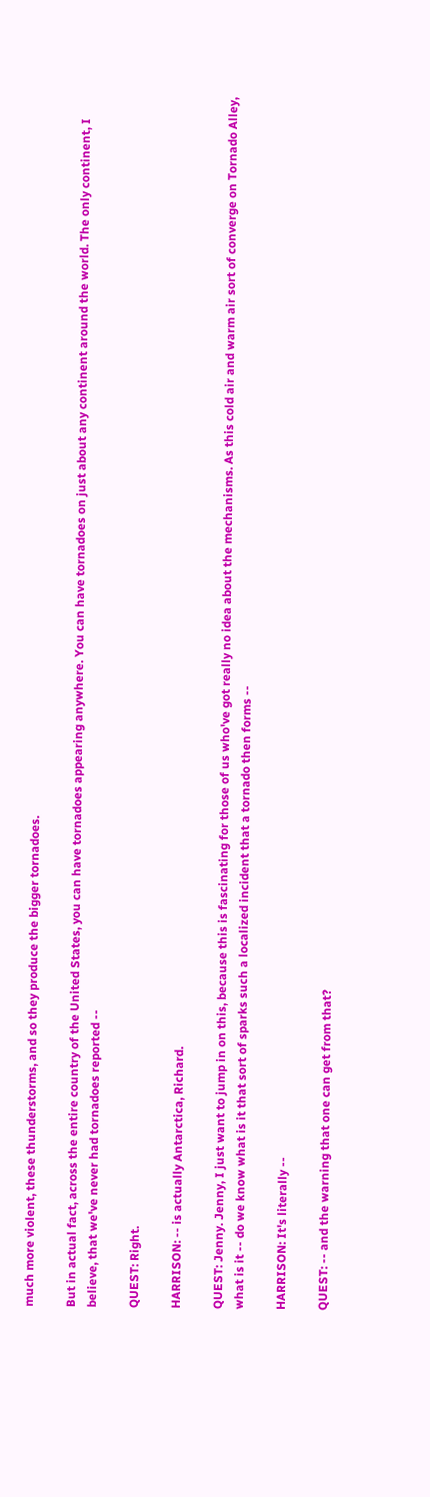much more violent, these thunderstorms, and so they produce the bigger tornadoes.

But in actual fact, across the entire country of the United States, you can have tornadoes appearing anywhere. You can have tornadoes on just about any continent around the world. The only continent, I believe, that we've never had tornadoes reported --

QUEST: Right.

HARRISON: -- is actually Antarctica, Richard.

QUEST: Jenny. Jenny, I just want to jump in on this, because this is fascinating for those of us who've got really no idea about the mechanisms. As this cold air and warm air sort of converge on Tornado Alley, what is it -- do we know what is it that sort of sparks such a localized incident that a tornado then forms --

HARRISON: It's literally --

QUEST: -- and the warning that one can get from that?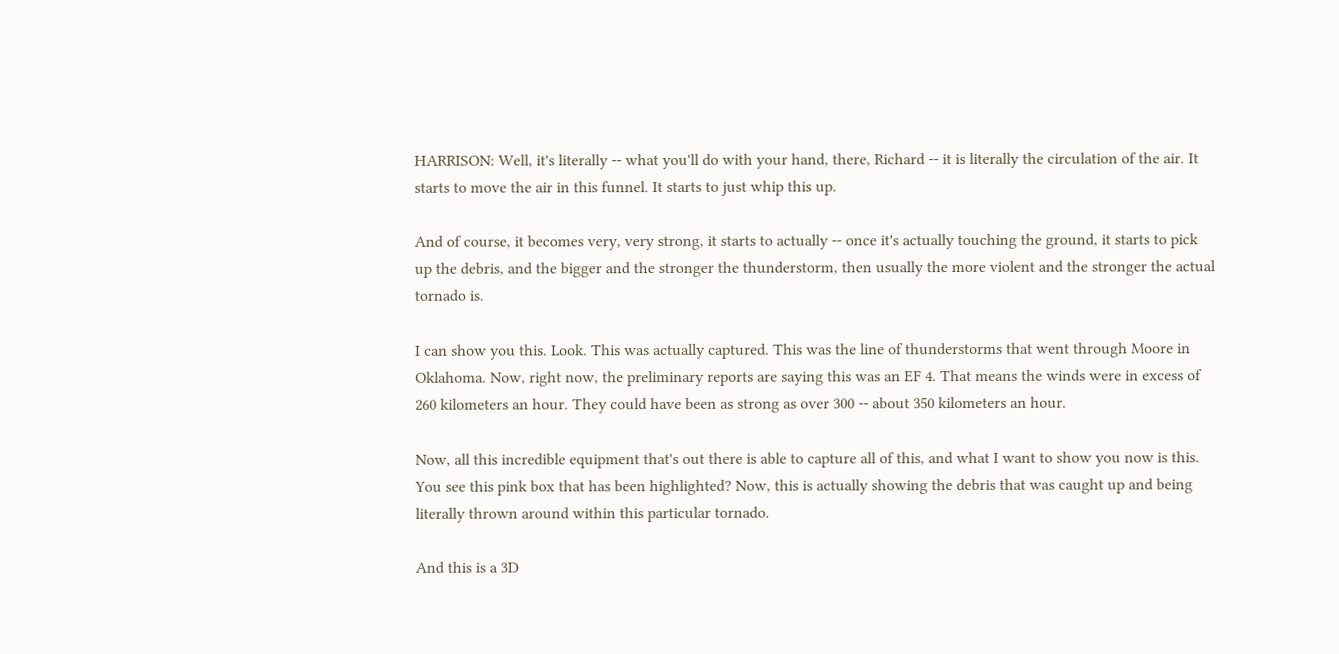HARRISON: Well, it's literally -- what you'll do with your hand, there, Richard -- it is literally the circulation of the air. It starts to move the air in this funnel. It starts to just whip this up.

And of course, it becomes very, very strong, it starts to actually -- once it's actually touching the ground, it starts to pick up the debris, and the bigger and the stronger the thunderstorm, then usually the more violent and the stronger the actual tornado is.

I can show you this. Look. This was actually captured. This was the line of thunderstorms that went through Moore in Oklahoma. Now, right now, the preliminary reports are saying this was an EF 4. That means the winds were in excess of 260 kilometers an hour. They could have been as strong as over 300 -- about 350 kilometers an hour.

Now, all this incredible equipment that's out there is able to capture all of this, and what I want to show you now is this. You see this pink box that has been highlighted? Now, this is actually showing the debris that was caught up and being literally thrown around within this particular tornado.

And this is a 3D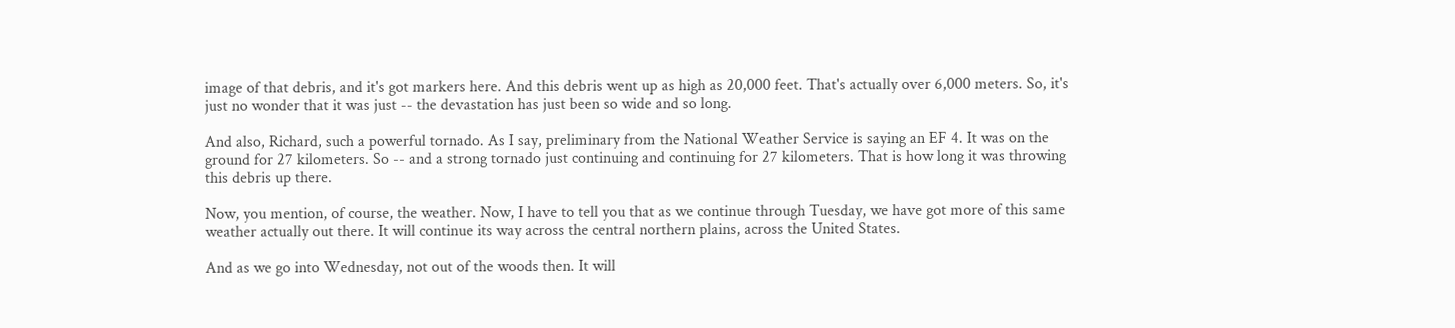image of that debris, and it's got markers here. And this debris went up as high as 20,000 feet. That's actually over 6,000 meters. So, it's just no wonder that it was just -- the devastation has just been so wide and so long.

And also, Richard, such a powerful tornado. As I say, preliminary from the National Weather Service is saying an EF 4. It was on the ground for 27 kilometers. So -- and a strong tornado just continuing and continuing for 27 kilometers. That is how long it was throwing this debris up there.

Now, you mention, of course, the weather. Now, I have to tell you that as we continue through Tuesday, we have got more of this same weather actually out there. It will continue its way across the central northern plains, across the United States.

And as we go into Wednesday, not out of the woods then. It will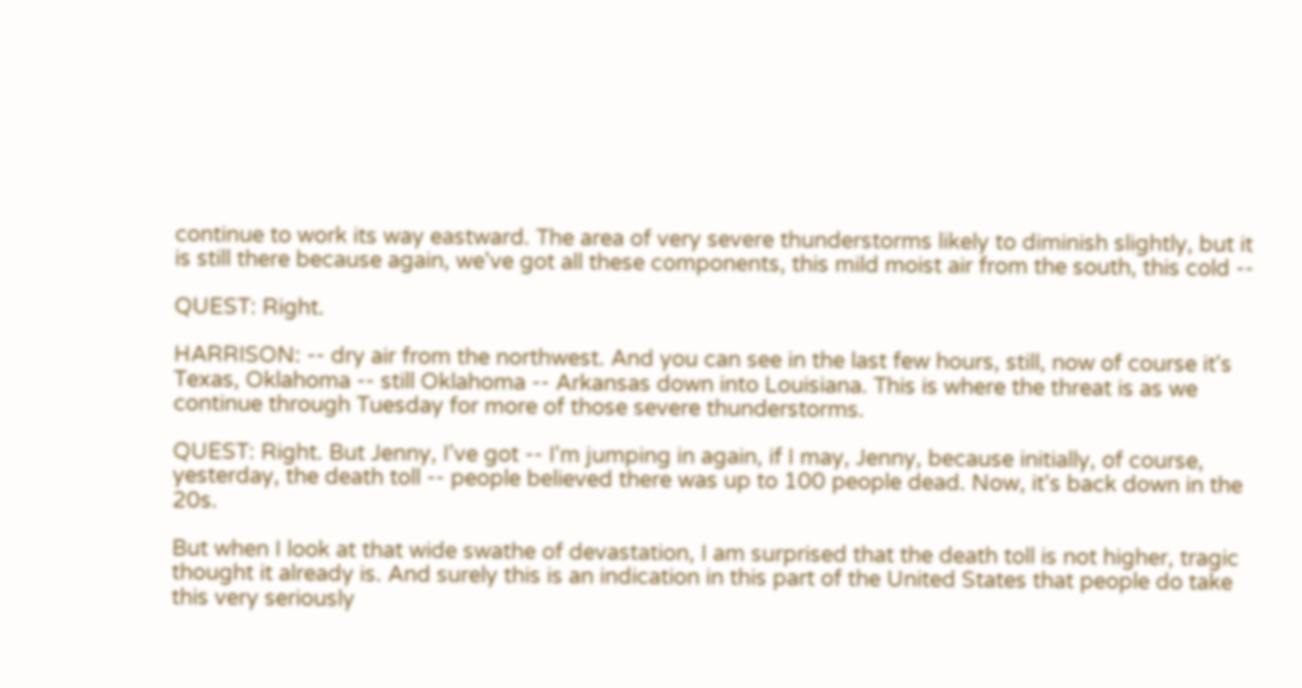continue to work its way eastward. The area of very severe thunderstorms likely to diminish slightly, but it is still there because again, we've got all these components, this mild moist air from the south, this cold --

QUEST: Right.

HARRISON: -- dry air from the northwest. And you can see in the last few hours, still, now of course it's Texas, Oklahoma -- still Oklahoma -- Arkansas down into Louisiana. This is where the threat is as we continue through Tuesday for more of those severe thunderstorms.

QUEST: Right. But Jenny, I've got -- I'm jumping in again, if I may, Jenny, because initially, of course, yesterday, the death toll -- people believed there was up to 100 people dead. Now, it's back down in the 20s.

But when I look at that wide swathe of devastation, I am surprised that the death toll is not higher, tragic thought it already is. And surely this is an indication in this part of the United States that people do take this very seriously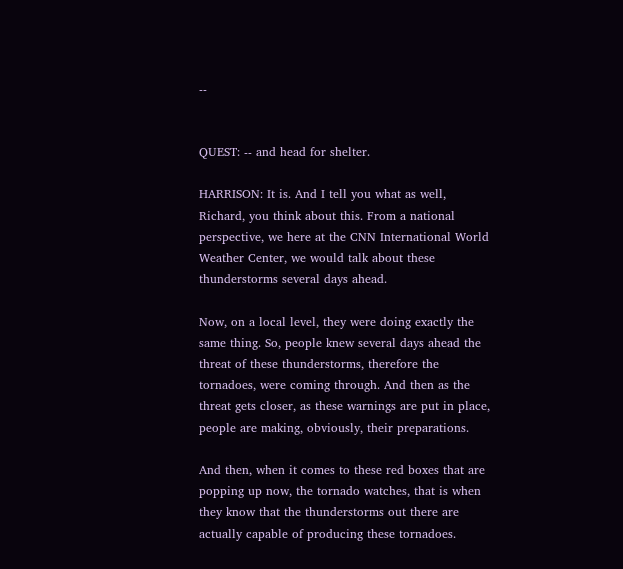--


QUEST: -- and head for shelter.

HARRISON: It is. And I tell you what as well, Richard, you think about this. From a national perspective, we here at the CNN International World Weather Center, we would talk about these thunderstorms several days ahead.

Now, on a local level, they were doing exactly the same thing. So, people knew several days ahead the threat of these thunderstorms, therefore the tornadoes, were coming through. And then as the threat gets closer, as these warnings are put in place, people are making, obviously, their preparations.

And then, when it comes to these red boxes that are popping up now, the tornado watches, that is when they know that the thunderstorms out there are actually capable of producing these tornadoes.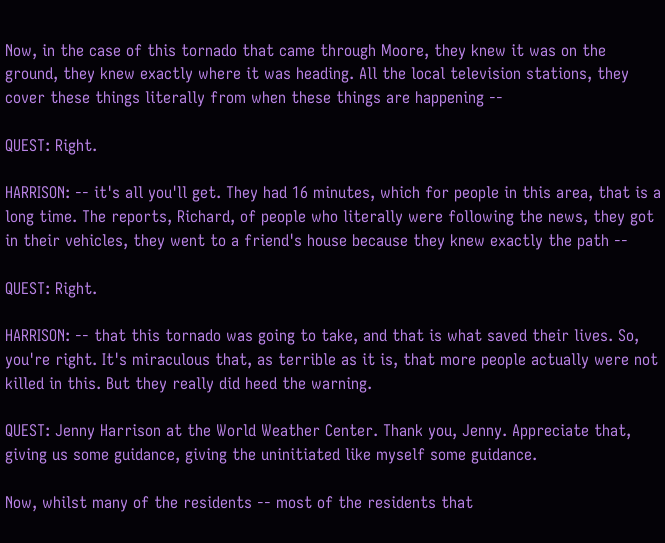Now, in the case of this tornado that came through Moore, they knew it was on the ground, they knew exactly where it was heading. All the local television stations, they cover these things literally from when these things are happening --

QUEST: Right.

HARRISON: -- it's all you'll get. They had 16 minutes, which for people in this area, that is a long time. The reports, Richard, of people who literally were following the news, they got in their vehicles, they went to a friend's house because they knew exactly the path --

QUEST: Right.

HARRISON: -- that this tornado was going to take, and that is what saved their lives. So, you're right. It's miraculous that, as terrible as it is, that more people actually were not killed in this. But they really did heed the warning.

QUEST: Jenny Harrison at the World Weather Center. Thank you, Jenny. Appreciate that, giving us some guidance, giving the uninitiated like myself some guidance.

Now, whilst many of the residents -- most of the residents that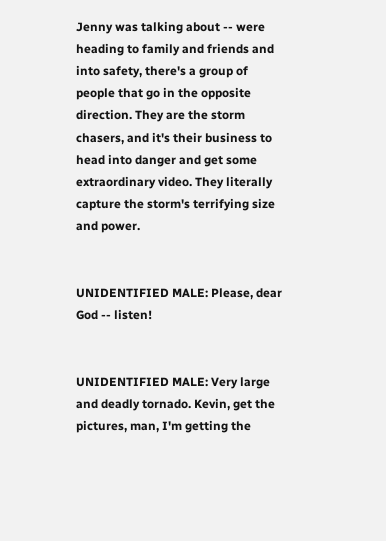Jenny was talking about -- were heading to family and friends and into safety, there's a group of people that go in the opposite direction. They are the storm chasers, and it's their business to head into danger and get some extraordinary video. They literally capture the storm's terrifying size and power.


UNIDENTIFIED MALE: Please, dear God -- listen!


UNIDENTIFIED MALE: Very large and deadly tornado. Kevin, get the pictures, man, I'm getting the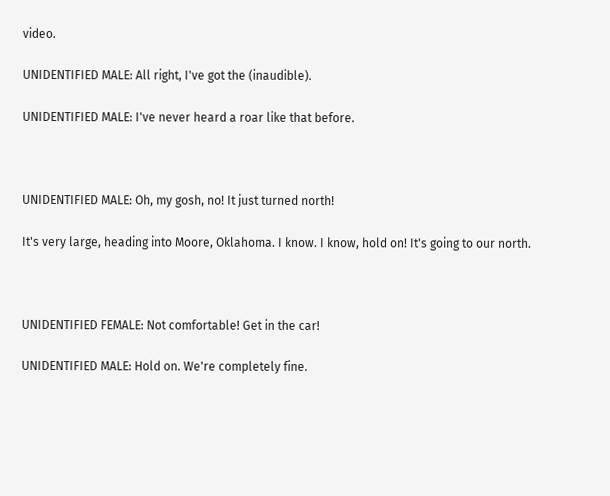video.

UNIDENTIFIED MALE: All right, I've got the (inaudible).

UNIDENTIFIED MALE: I've never heard a roar like that before.



UNIDENTIFIED MALE: Oh, my gosh, no! It just turned north!

It's very large, heading into Moore, Oklahoma. I know. I know, hold on! It's going to our north.



UNIDENTIFIED FEMALE: Not comfortable! Get in the car!

UNIDENTIFIED MALE: Hold on. We're completely fine.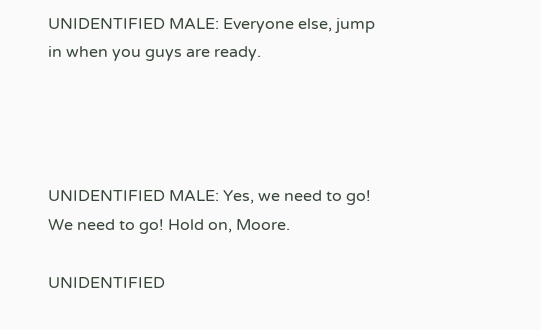UNIDENTIFIED MALE: Everyone else, jump in when you guys are ready.




UNIDENTIFIED MALE: Yes, we need to go! We need to go! Hold on, Moore.

UNIDENTIFIED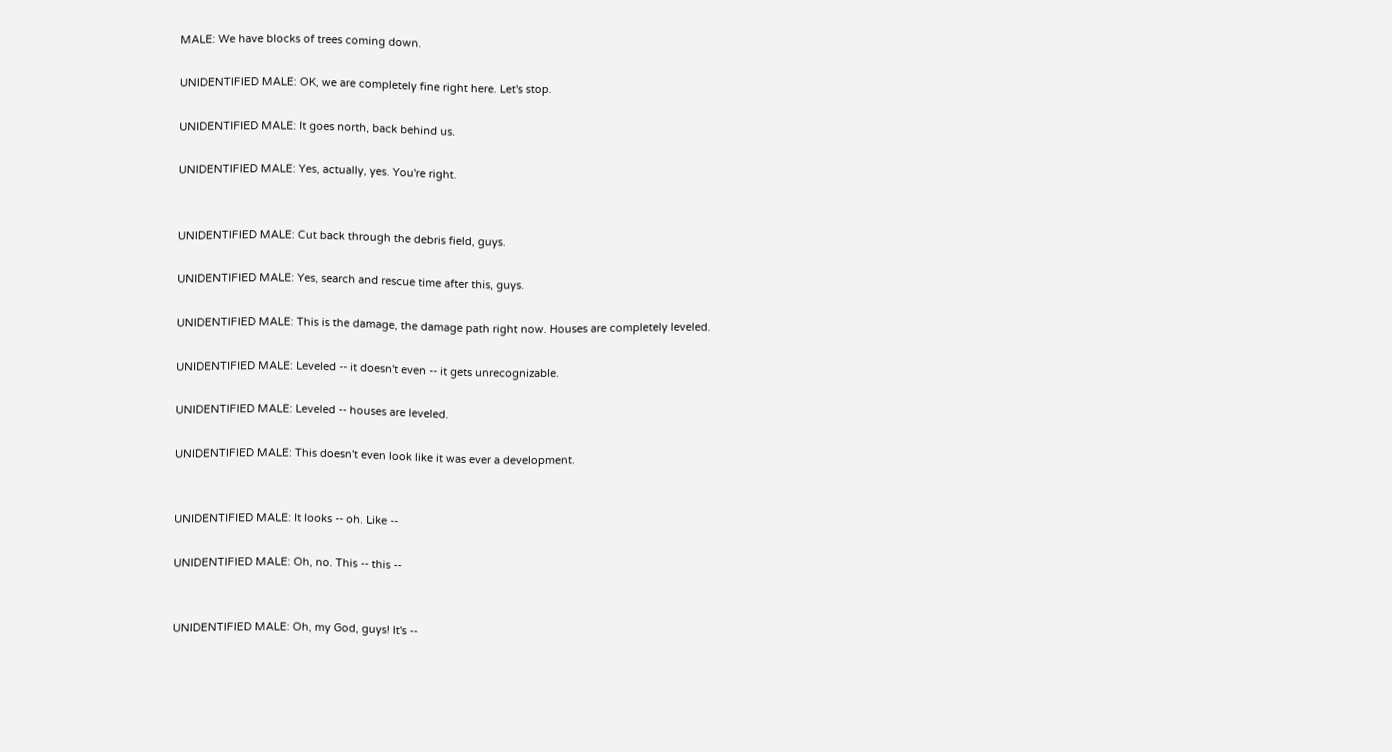MALE: We have blocks of trees coming down.

UNIDENTIFIED MALE: OK, we are completely fine right here. Let's stop.

UNIDENTIFIED MALE: It goes north, back behind us.

UNIDENTIFIED MALE: Yes, actually, yes. You're right.


UNIDENTIFIED MALE: Cut back through the debris field, guys.

UNIDENTIFIED MALE: Yes, search and rescue time after this, guys.

UNIDENTIFIED MALE: This is the damage, the damage path right now. Houses are completely leveled.

UNIDENTIFIED MALE: Leveled -- it doesn't even -- it gets unrecognizable.

UNIDENTIFIED MALE: Leveled -- houses are leveled.

UNIDENTIFIED MALE: This doesn't even look like it was ever a development.


UNIDENTIFIED MALE: It looks -- oh. Like --

UNIDENTIFIED MALE: Oh, no. This -- this --


UNIDENTIFIED MALE: Oh, my God, guys! It's --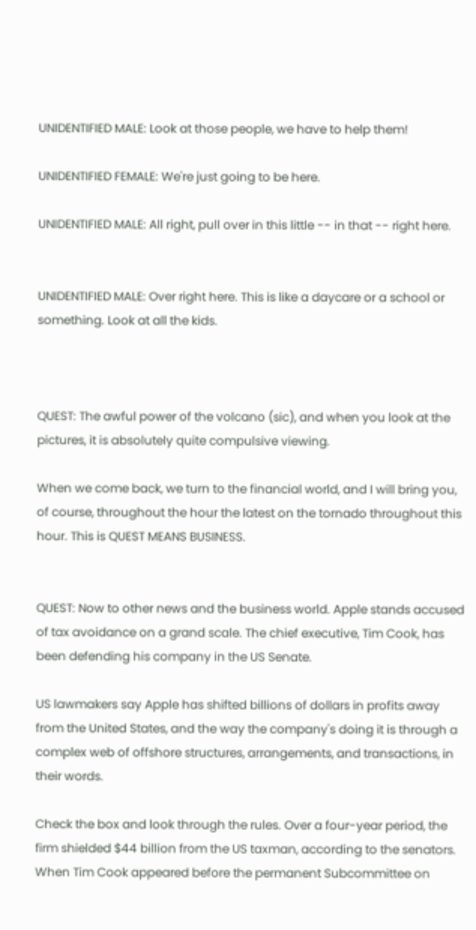UNIDENTIFIED MALE: Look at those people, we have to help them!

UNIDENTIFIED FEMALE: We're just going to be here.

UNIDENTIFIED MALE: All right, pull over in this little -- in that -- right here.


UNIDENTIFIED MALE: Over right here. This is like a daycare or a school or something. Look at all the kids.



QUEST: The awful power of the volcano (sic), and when you look at the pictures, it is absolutely quite compulsive viewing.

When we come back, we turn to the financial world, and I will bring you, of course, throughout the hour the latest on the tornado throughout this hour. This is QUEST MEANS BUSINESS.


QUEST: Now to other news and the business world. Apple stands accused of tax avoidance on a grand scale. The chief executive, Tim Cook, has been defending his company in the US Senate.

US lawmakers say Apple has shifted billions of dollars in profits away from the United States, and the way the company's doing it is through a complex web of offshore structures, arrangements, and transactions, in their words.

Check the box and look through the rules. Over a four-year period, the firm shielded $44 billion from the US taxman, according to the senators. When Tim Cook appeared before the permanent Subcommittee on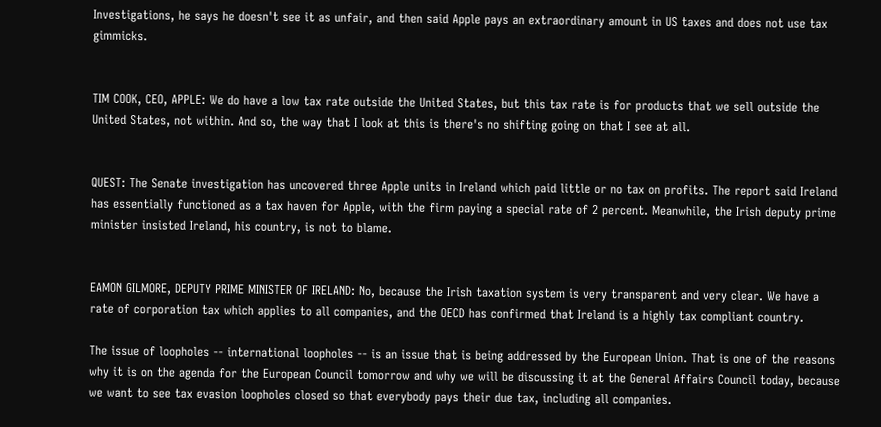Investigations, he says he doesn't see it as unfair, and then said Apple pays an extraordinary amount in US taxes and does not use tax gimmicks.


TIM COOK, CEO, APPLE: We do have a low tax rate outside the United States, but this tax rate is for products that we sell outside the United States, not within. And so, the way that I look at this is there's no shifting going on that I see at all.


QUEST: The Senate investigation has uncovered three Apple units in Ireland which paid little or no tax on profits. The report said Ireland has essentially functioned as a tax haven for Apple, with the firm paying a special rate of 2 percent. Meanwhile, the Irish deputy prime minister insisted Ireland, his country, is not to blame.


EAMON GILMORE, DEPUTY PRIME MINISTER OF IRELAND: No, because the Irish taxation system is very transparent and very clear. We have a rate of corporation tax which applies to all companies, and the OECD has confirmed that Ireland is a highly tax compliant country.

The issue of loopholes -- international loopholes -- is an issue that is being addressed by the European Union. That is one of the reasons why it is on the agenda for the European Council tomorrow and why we will be discussing it at the General Affairs Council today, because we want to see tax evasion loopholes closed so that everybody pays their due tax, including all companies.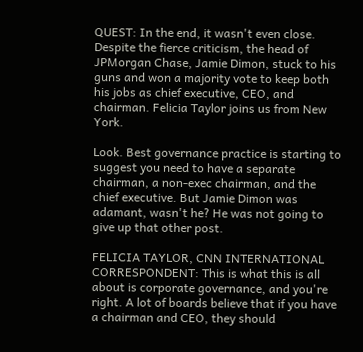QUEST: In the end, it wasn't even close. Despite the fierce criticism, the head of JPMorgan Chase, Jamie Dimon, stuck to his guns and won a majority vote to keep both his jobs as chief executive, CEO, and chairman. Felicia Taylor joins us from New York.

Look. Best governance practice is starting to suggest you need to have a separate chairman, a non-exec chairman, and the chief executive. But Jamie Dimon was adamant, wasn't he? He was not going to give up that other post.

FELICIA TAYLOR, CNN INTERNATIONAL CORRESPONDENT: This is what this is all about is corporate governance, and you're right. A lot of boards believe that if you have a chairman and CEO, they should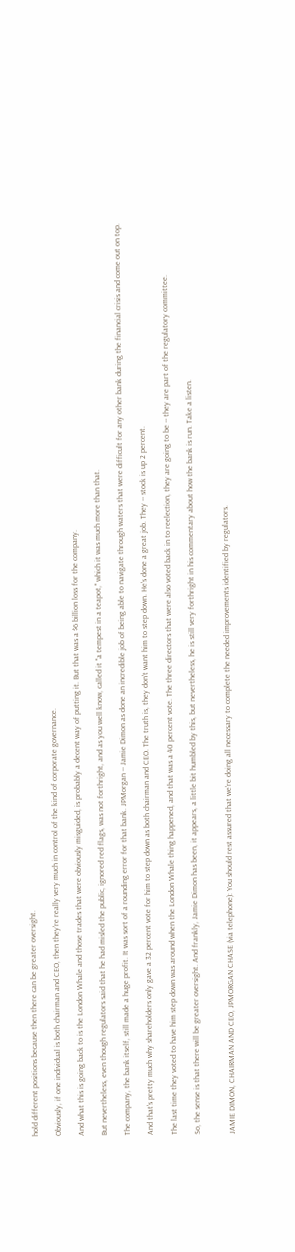hold different positions because then there can be greater oversight.

Obviously, if one individual is both chairman and CEO, then they're really very much in control of the kind of corporate governance.

And what this is going back to is the London Whale and those trades that were obviously misguided, is probably a decent way of putting it. But that was a $6 billion loss for the company.

But nevertheless, even though regulators said that he had misled the public, ignored red flags, was not forthright, and as you well know, called it "a tempest in a teapot," which it was much more than that.

The company, the bank itself, still made a huge profit. It was sort of a rounding error for that bank. JPMorgan -- Jamie Dimon as done an incredible job of being able to navigate through waters that were difficult for any other bank during the financial crisis and come out on top.

And that's pretty much why shareholders only gave a 32 percent vote for him to step down as both chairman and CEO. The truth is, they don't want him to step down. He's done a great job. They -- stock is up 2 percent.

The last time they voted to have him step down was around when the London Whale thing happened, and that was a 40 percent vote. The three directors that were also voted back in to reelection, they are going to be -- they are part of the regulatory committee.

So, the sense is that there will be greater oversight. And frankly, Jamie Dimon has been, it appears, a little bit humbled by this, but nevertheless, he is still very forthright in his commentary about how the bank is run. Take a listen.


JAMIE DIMON, CHAIRMAN AND CEO, JPMORGAN CHASE (via telephone): You should rest assured that we're doing all necessary to complete the needed improvements identified by regulators.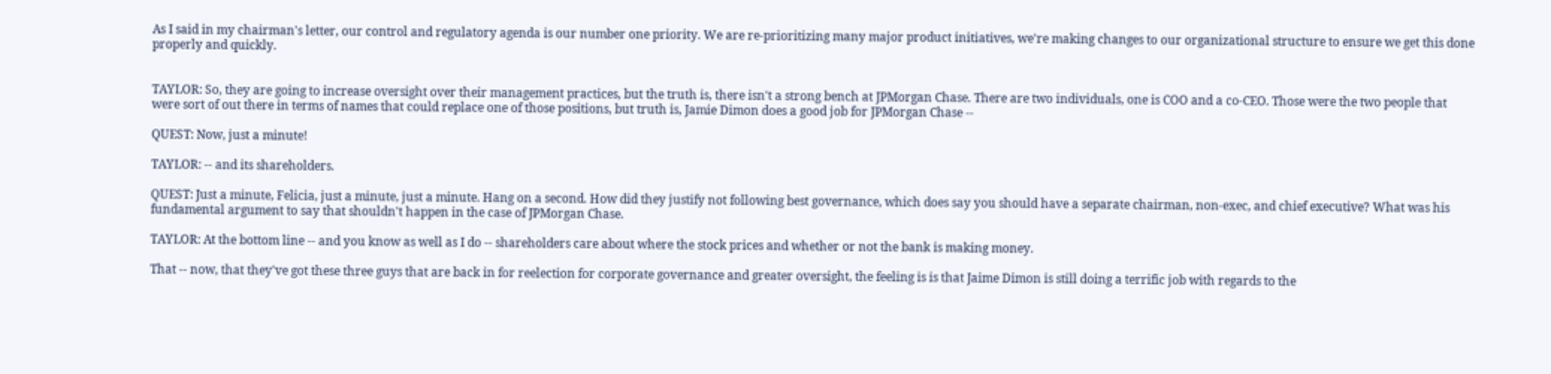As I said in my chairman's letter, our control and regulatory agenda is our number one priority. We are re-prioritizing many major product initiatives, we're making changes to our organizational structure to ensure we get this done properly and quickly.


TAYLOR: So, they are going to increase oversight over their management practices, but the truth is, there isn't a strong bench at JPMorgan Chase. There are two individuals, one is COO and a co-CEO. Those were the two people that were sort of out there in terms of names that could replace one of those positions, but truth is, Jamie Dimon does a good job for JPMorgan Chase --

QUEST: Now, just a minute!

TAYLOR: -- and its shareholders.

QUEST: Just a minute, Felicia, just a minute, just a minute. Hang on a second. How did they justify not following best governance, which does say you should have a separate chairman, non-exec, and chief executive? What was his fundamental argument to say that shouldn't happen in the case of JPMorgan Chase.

TAYLOR: At the bottom line -- and you know as well as I do -- shareholders care about where the stock prices and whether or not the bank is making money.

That -- now, that they've got these three guys that are back in for reelection for corporate governance and greater oversight, the feeling is is that Jaime Dimon is still doing a terrific job with regards to the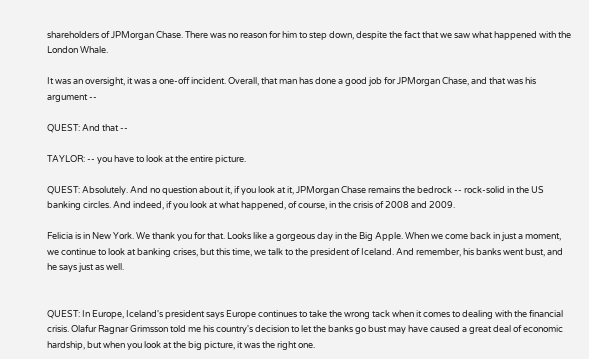shareholders of JPMorgan Chase. There was no reason for him to step down, despite the fact that we saw what happened with the London Whale.

It was an oversight, it was a one-off incident. Overall, that man has done a good job for JPMorgan Chase, and that was his argument --

QUEST: And that --

TAYLOR: -- you have to look at the entire picture.

QUEST: Absolutely. And no question about it, if you look at it, JPMorgan Chase remains the bedrock -- rock-solid in the US banking circles. And indeed, if you look at what happened, of course, in the crisis of 2008 and 2009.

Felicia is in New York. We thank you for that. Looks like a gorgeous day in the Big Apple. When we come back in just a moment, we continue to look at banking crises, but this time, we talk to the president of Iceland. And remember, his banks went bust, and he says just as well.


QUEST: In Europe, Iceland's president says Europe continues to take the wrong tack when it comes to dealing with the financial crisis. Olafur Ragnar Grimsson told me his country's decision to let the banks go bust may have caused a great deal of economic hardship, but when you look at the big picture, it was the right one.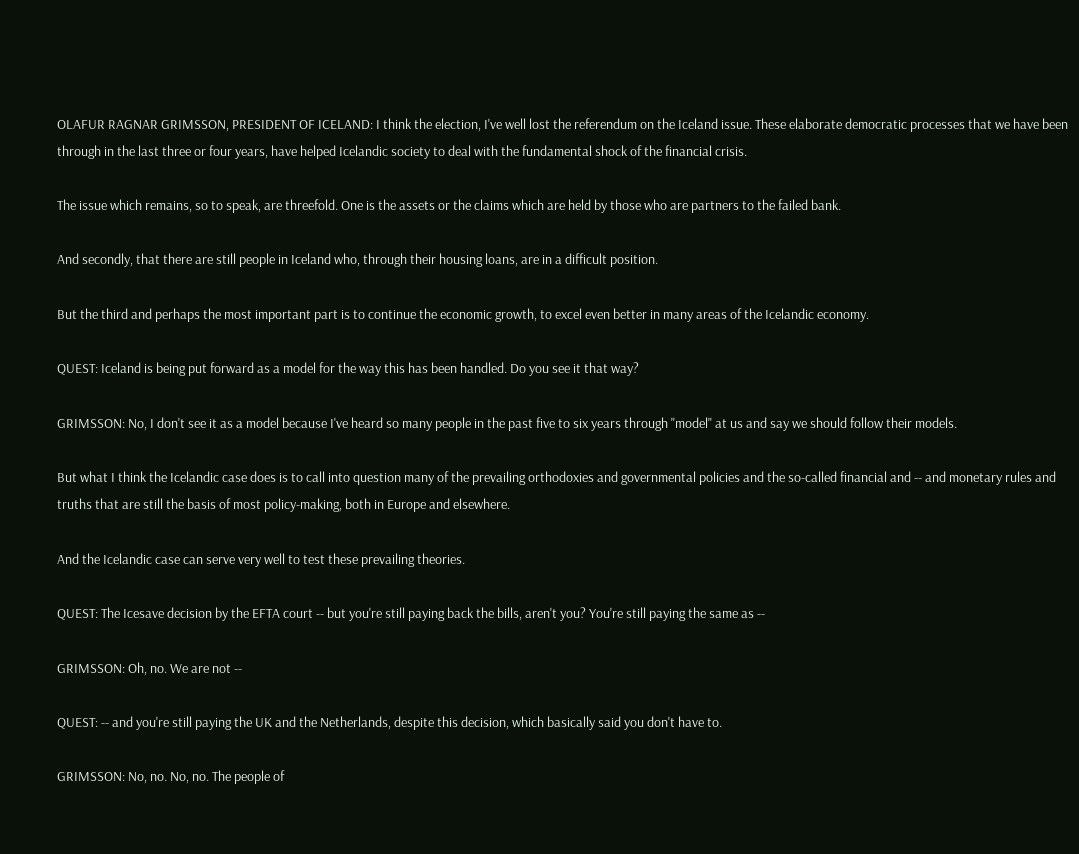OLAFUR RAGNAR GRIMSSON, PRESIDENT OF ICELAND: I think the election, I've well lost the referendum on the Iceland issue. These elaborate democratic processes that we have been through in the last three or four years, have helped Icelandic society to deal with the fundamental shock of the financial crisis.

The issue which remains, so to speak, are threefold. One is the assets or the claims which are held by those who are partners to the failed bank.

And secondly, that there are still people in Iceland who, through their housing loans, are in a difficult position.

But the third and perhaps the most important part is to continue the economic growth, to excel even better in many areas of the Icelandic economy.

QUEST: Iceland is being put forward as a model for the way this has been handled. Do you see it that way?

GRIMSSON: No, I don't see it as a model because I've heard so many people in the past five to six years through "model" at us and say we should follow their models.

But what I think the Icelandic case does is to call into question many of the prevailing orthodoxies and governmental policies and the so-called financial and -- and monetary rules and truths that are still the basis of most policy-making, both in Europe and elsewhere.

And the Icelandic case can serve very well to test these prevailing theories.

QUEST: The Icesave decision by the EFTA court -- but you're still paying back the bills, aren't you? You're still paying the same as --

GRIMSSON: Oh, no. We are not --

QUEST: -- and you're still paying the UK and the Netherlands, despite this decision, which basically said you don't have to.

GRIMSSON: No, no. No, no. The people of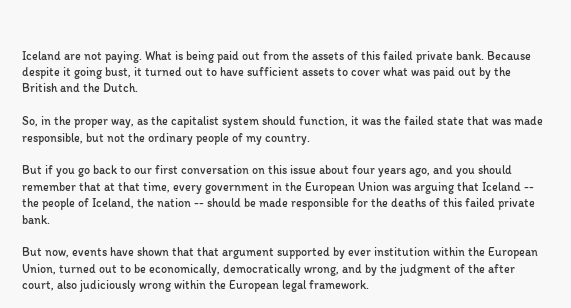Iceland are not paying. What is being paid out from the assets of this failed private bank. Because despite it going bust, it turned out to have sufficient assets to cover what was paid out by the British and the Dutch.

So, in the proper way, as the capitalist system should function, it was the failed state that was made responsible, but not the ordinary people of my country.

But if you go back to our first conversation on this issue about four years ago, and you should remember that at that time, every government in the European Union was arguing that Iceland -- the people of Iceland, the nation -- should be made responsible for the deaths of this failed private bank.

But now, events have shown that that argument supported by ever institution within the European Union, turned out to be economically, democratically wrong, and by the judgment of the after court, also judiciously wrong within the European legal framework.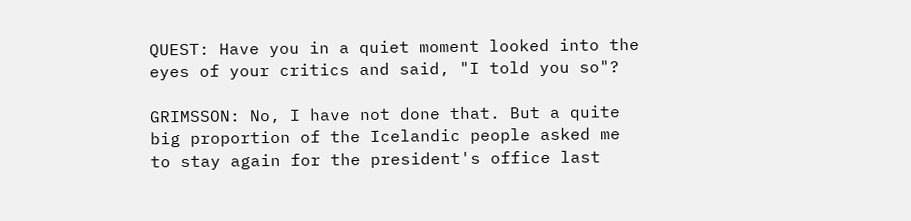QUEST: Have you in a quiet moment looked into the eyes of your critics and said, "I told you so"?

GRIMSSON: No, I have not done that. But a quite big proportion of the Icelandic people asked me to stay again for the president's office last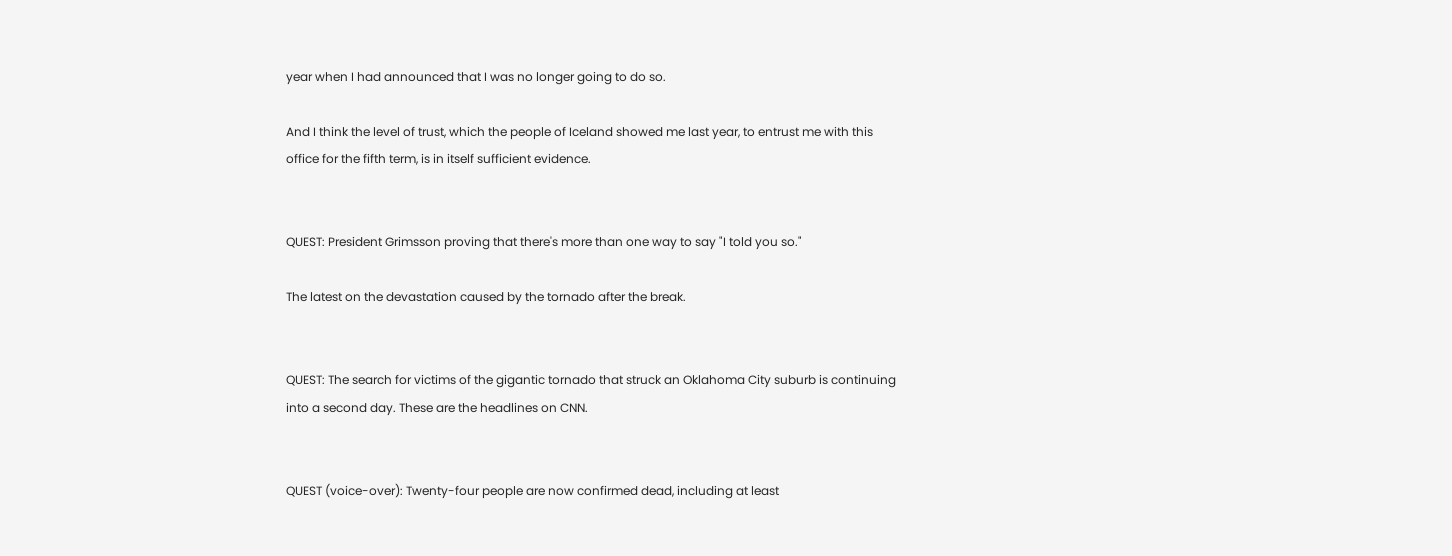year when I had announced that I was no longer going to do so.

And I think the level of trust, which the people of Iceland showed me last year, to entrust me with this office for the fifth term, is in itself sufficient evidence.


QUEST: President Grimsson proving that there's more than one way to say "I told you so."

The latest on the devastation caused by the tornado after the break.


QUEST: The search for victims of the gigantic tornado that struck an Oklahoma City suburb is continuing into a second day. These are the headlines on CNN.


QUEST (voice-over): Twenty-four people are now confirmed dead, including at least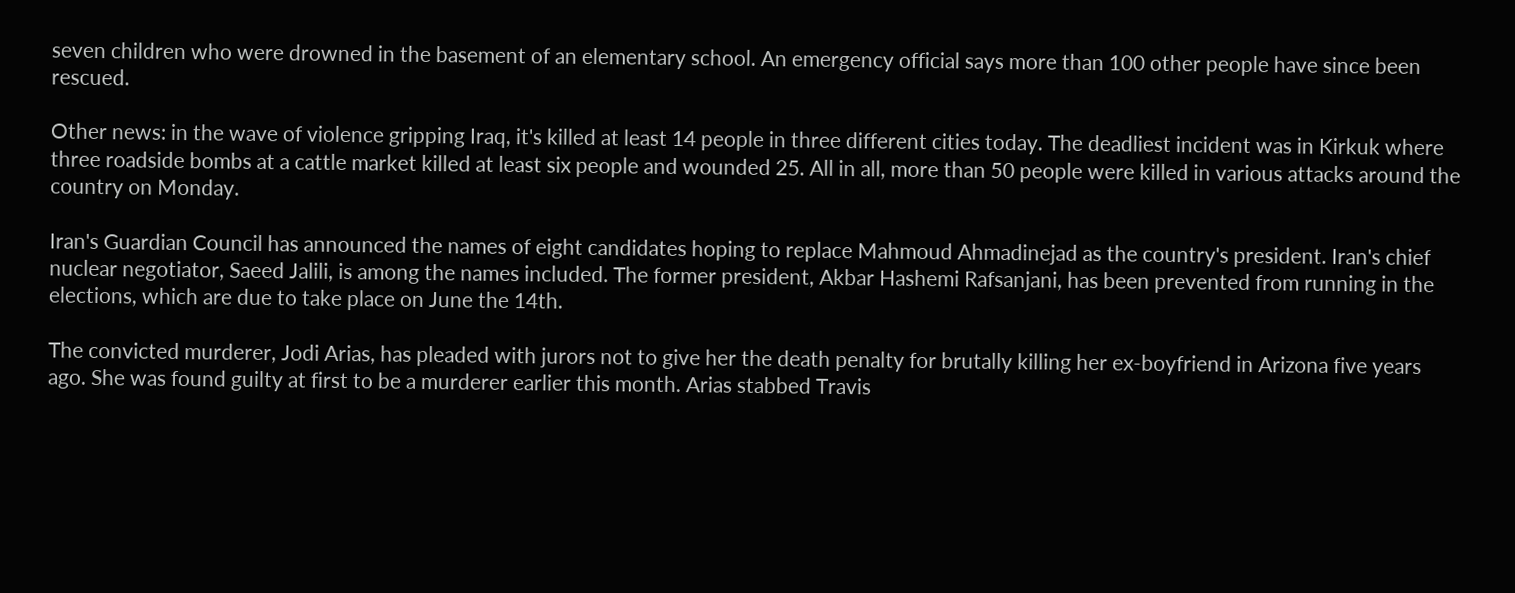seven children who were drowned in the basement of an elementary school. An emergency official says more than 100 other people have since been rescued.

Other news: in the wave of violence gripping Iraq, it's killed at least 14 people in three different cities today. The deadliest incident was in Kirkuk where three roadside bombs at a cattle market killed at least six people and wounded 25. All in all, more than 50 people were killed in various attacks around the country on Monday.

Iran's Guardian Council has announced the names of eight candidates hoping to replace Mahmoud Ahmadinejad as the country's president. Iran's chief nuclear negotiator, Saeed Jalili, is among the names included. The former president, Akbar Hashemi Rafsanjani, has been prevented from running in the elections, which are due to take place on June the 14th.

The convicted murderer, Jodi Arias, has pleaded with jurors not to give her the death penalty for brutally killing her ex-boyfriend in Arizona five years ago. She was found guilty at first to be a murderer earlier this month. Arias stabbed Travis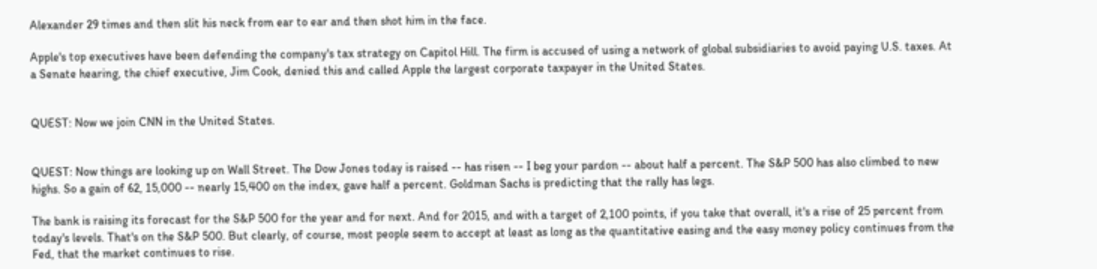Alexander 29 times and then slit his neck from ear to ear and then shot him in the face.

Apple's top executives have been defending the company's tax strategy on Capitol Hill. The firm is accused of using a network of global subsidiaries to avoid paying U.S. taxes. At a Senate hearing, the chief executive, Jim Cook, denied this and called Apple the largest corporate taxpayer in the United States.


QUEST: Now we join CNN in the United States.


QUEST: Now things are looking up on Wall Street. The Dow Jones today is raised -- has risen -- I beg your pardon -- about half a percent. The S&P 500 has also climbed to new highs. So a gain of 62, 15,000 -- nearly 15,400 on the index, gave half a percent. Goldman Sachs is predicting that the rally has legs.

The bank is raising its forecast for the S&P 500 for the year and for next. And for 2015, and with a target of 2,100 points, if you take that overall, it's a rise of 25 percent from today's levels. That's on the S&P 500. But clearly, of course, most people seem to accept at least as long as the quantitative easing and the easy money policy continues from the Fed, that the market continues to rise.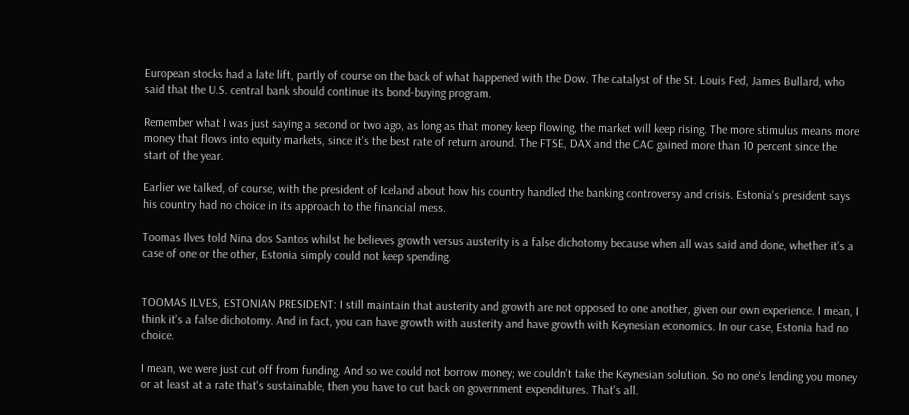European stocks had a late lift, partly of course on the back of what happened with the Dow. The catalyst of the St. Louis Fed, James Bullard, who said that the U.S. central bank should continue its bond-buying program.

Remember what I was just saying a second or two ago, as long as that money keep flowing, the market will keep rising. The more stimulus means more money that flows into equity markets, since it's the best rate of return around. The FTSE, DAX and the CAC gained more than 10 percent since the start of the year.

Earlier we talked, of course, with the president of Iceland about how his country handled the banking controversy and crisis. Estonia's president says his country had no choice in its approach to the financial mess.

Toomas Ilves told Nina dos Santos whilst he believes growth versus austerity is a false dichotomy because when all was said and done, whether it's a case of one or the other, Estonia simply could not keep spending.


TOOMAS ILVES, ESTONIAN PRESIDENT: I still maintain that austerity and growth are not opposed to one another, given our own experience. I mean, I think it's a false dichotomy. And in fact, you can have growth with austerity and have growth with Keynesian economics. In our case, Estonia had no choice.

I mean, we were just cut off from funding. And so we could not borrow money; we couldn't take the Keynesian solution. So no one's lending you money or at least at a rate that's sustainable, then you have to cut back on government expenditures. That's all.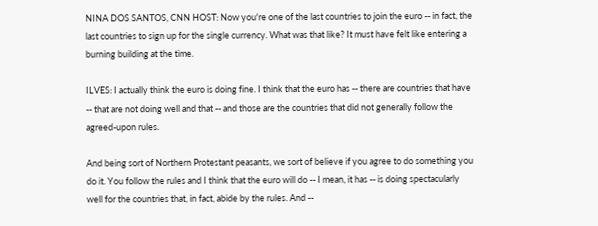NINA DOS SANTOS, CNN HOST: Now you're one of the last countries to join the euro -- in fact, the last countries to sign up for the single currency. What was that like? It must have felt like entering a burning building at the time.

ILVES: I actually think the euro is doing fine. I think that the euro has -- there are countries that have -- that are not doing well and that -- and those are the countries that did not generally follow the agreed-upon rules.

And being sort of Northern Protestant peasants, we sort of believe if you agree to do something you do it. You follow the rules and I think that the euro will do -- I mean, it has -- is doing spectacularly well for the countries that, in fact, abide by the rules. And --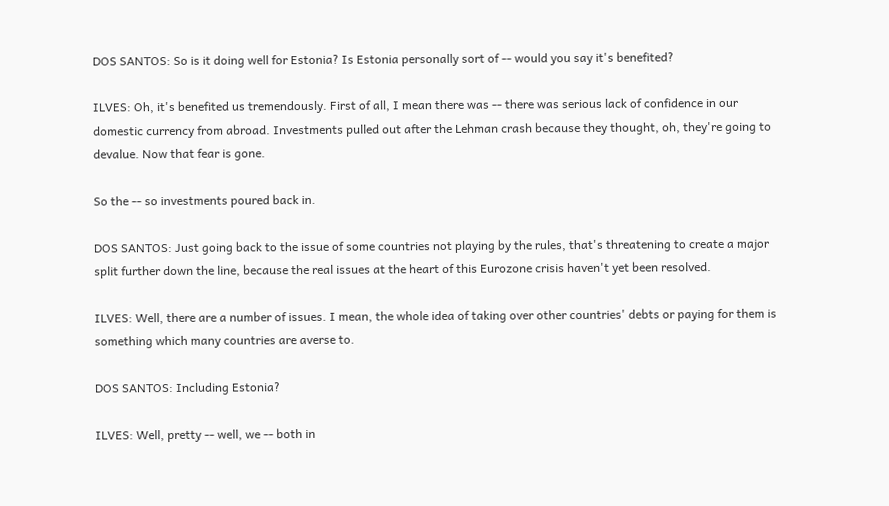DOS SANTOS: So is it doing well for Estonia? Is Estonia personally sort of -- would you say it's benefited?

ILVES: Oh, it's benefited us tremendously. First of all, I mean there was -- there was serious lack of confidence in our domestic currency from abroad. Investments pulled out after the Lehman crash because they thought, oh, they're going to devalue. Now that fear is gone.

So the -- so investments poured back in.

DOS SANTOS: Just going back to the issue of some countries not playing by the rules, that's threatening to create a major split further down the line, because the real issues at the heart of this Eurozone crisis haven't yet been resolved.

ILVES: Well, there are a number of issues. I mean, the whole idea of taking over other countries' debts or paying for them is something which many countries are averse to.

DOS SANTOS: Including Estonia?

ILVES: Well, pretty -- well, we -- both in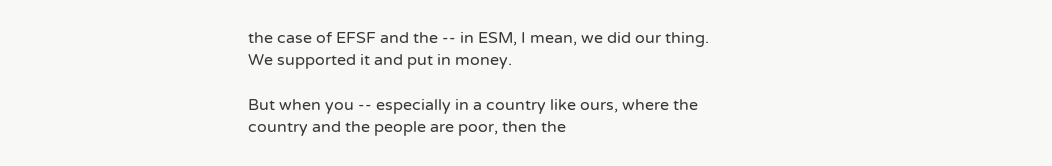the case of EFSF and the -- in ESM, I mean, we did our thing. We supported it and put in money.

But when you -- especially in a country like ours, where the country and the people are poor, then the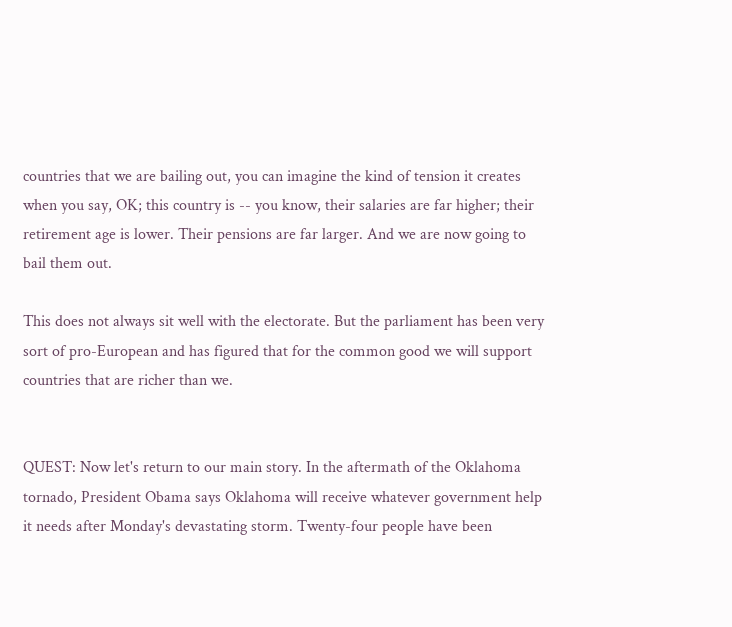countries that we are bailing out, you can imagine the kind of tension it creates when you say, OK; this country is -- you know, their salaries are far higher; their retirement age is lower. Their pensions are far larger. And we are now going to bail them out.

This does not always sit well with the electorate. But the parliament has been very sort of pro-European and has figured that for the common good we will support countries that are richer than we.


QUEST: Now let's return to our main story. In the aftermath of the Oklahoma tornado, President Obama says Oklahoma will receive whatever government help it needs after Monday's devastating storm. Twenty-four people have been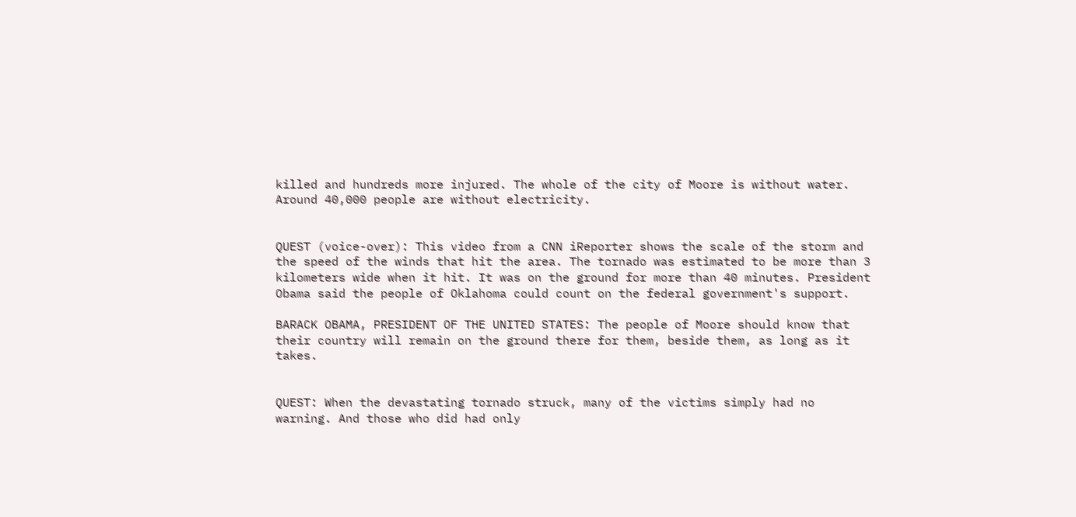killed and hundreds more injured. The whole of the city of Moore is without water. Around 40,000 people are without electricity.


QUEST (voice-over): This video from a CNN iReporter shows the scale of the storm and the speed of the winds that hit the area. The tornado was estimated to be more than 3 kilometers wide when it hit. It was on the ground for more than 40 minutes. President Obama said the people of Oklahoma could count on the federal government's support.

BARACK OBAMA, PRESIDENT OF THE UNITED STATES: The people of Moore should know that their country will remain on the ground there for them, beside them, as long as it takes.


QUEST: When the devastating tornado struck, many of the victims simply had no warning. And those who did had only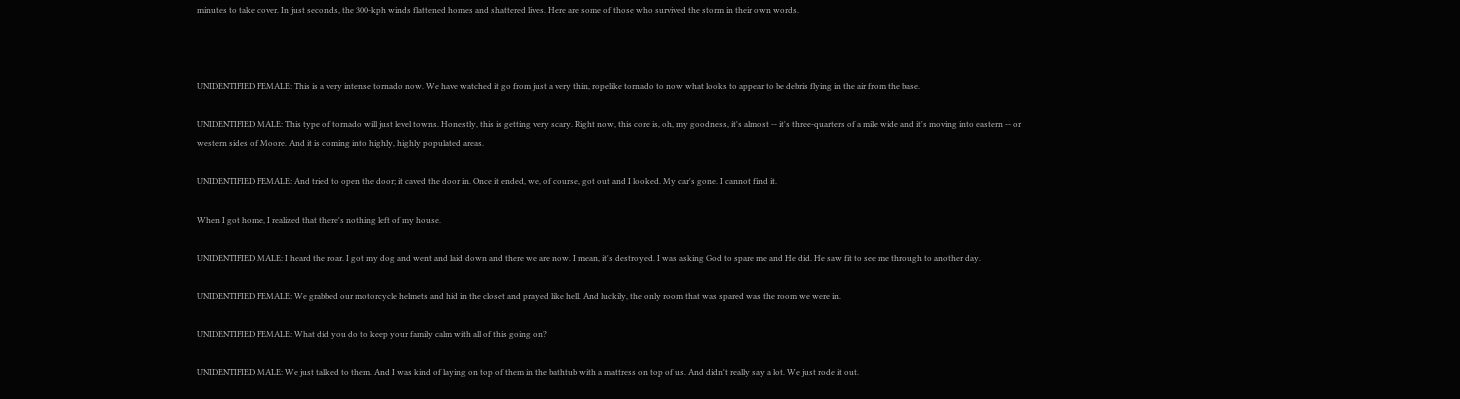minutes to take cover. In just seconds, the 300-kph winds flattened homes and shattered lives. Here are some of those who survived the storm in their own words.



UNIDENTIFIED FEMALE: This is a very intense tornado now. We have watched it go from just a very thin, ropelike tornado to now what looks to appear to be debris flying in the air from the base.

UNIDENTIFIED MALE: This type of tornado will just level towns. Honestly, this is getting very scary. Right now, this core is, oh, my goodness, it's almost -- it's three-quarters of a mile wide and it's moving into eastern -- or western sides of Moore. And it is coming into highly, highly populated areas.

UNIDENTIFIED FEMALE: And tried to open the door; it caved the door in. Once it ended, we, of course, got out and I looked. My car's gone. I cannot find it.

When I got home, I realized that there's nothing left of my house.

UNIDENTIFIED MALE: I heard the roar. I got my dog and went and laid down and there we are now. I mean, it's destroyed. I was asking God to spare me and He did. He saw fit to see me through to another day.

UNIDENTIFIED FEMALE: We grabbed our motorcycle helmets and hid in the closet and prayed like hell. And luckily, the only room that was spared was the room we were in.

UNIDENTIFIED FEMALE: What did you do to keep your family calm with all of this going on?

UNIDENTIFIED MALE: We just talked to them. And I was kind of laying on top of them in the bathtub with a mattress on top of us. And didn't really say a lot. We just rode it out.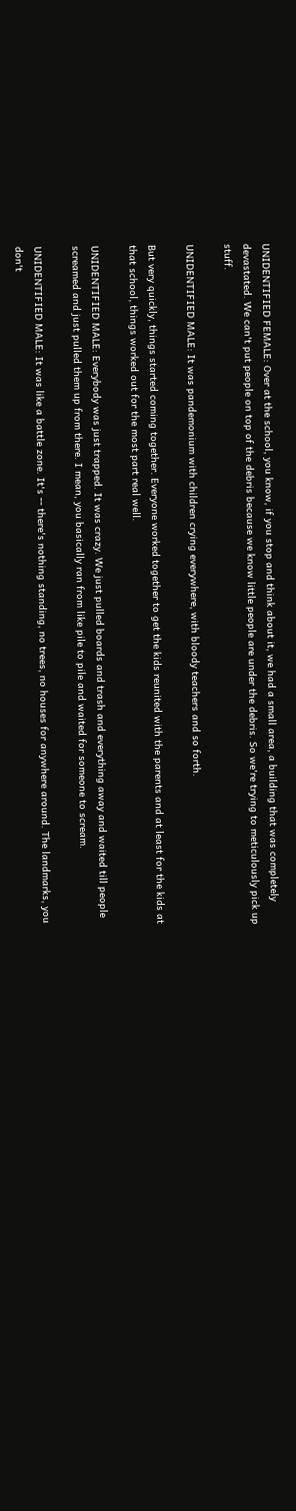UNIDENTIFIED FEMALE: Over at the school, you know, if you stop and think about it, we had a small area, a building that was completely devastated. We can't put people on top of the debris because we know little people are under the debris. So we're trying to meticulously pick up stuff.

UNIDENTIFIED MALE: It was pandemonium with children crying everywhere, with bloody teachers and so forth.

But very quickly, things started coming together. Everyone worked together to get the kids reunited with the parents and at least for the kids at that school, things worked out for the most part real well.

UNIDENTIFIED MALE: Everybody was just trapped. It was crazy. We just pulled boards and trash and everything away and waited till people screamed and just pulled them up from there. I mean, you basically ran from like pile to pile and waited for someone to scream.

UNIDENTIFIED MALE: It was like a battle zone. It's -- there's nothing standing, no trees, no houses for anywhere around. The landmarks, you don't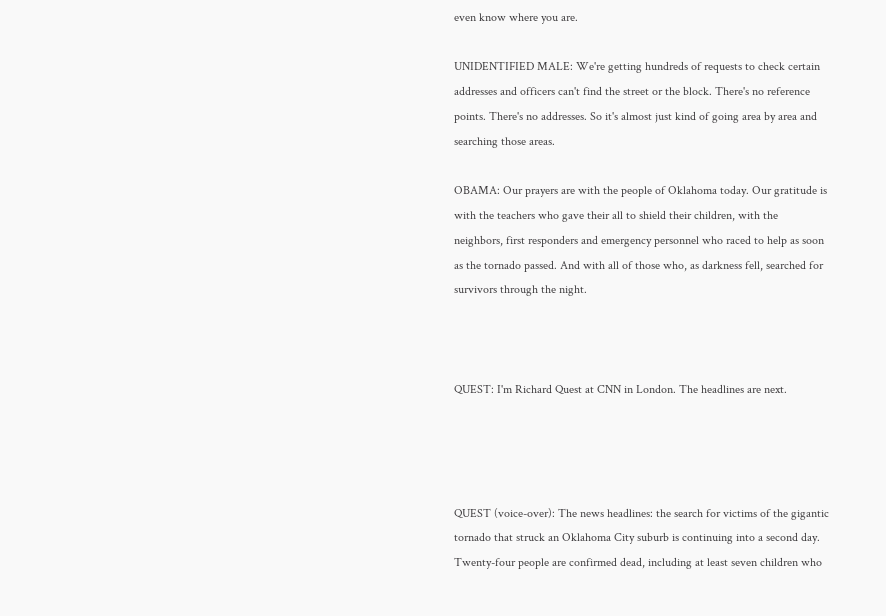even know where you are.

UNIDENTIFIED MALE: We're getting hundreds of requests to check certain addresses and officers can't find the street or the block. There's no reference points. There's no addresses. So it's almost just kind of going area by area and searching those areas.

OBAMA: Our prayers are with the people of Oklahoma today. Our gratitude is with the teachers who gave their all to shield their children, with the neighbors, first responders and emergency personnel who raced to help as soon as the tornado passed. And with all of those who, as darkness fell, searched for survivors through the night.



QUEST: I'm Richard Quest at CNN in London. The headlines are next.




QUEST (voice-over): The news headlines: the search for victims of the gigantic tornado that struck an Oklahoma City suburb is continuing into a second day. Twenty-four people are confirmed dead, including at least seven children who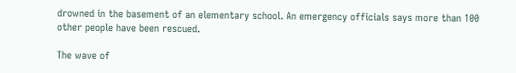drowned in the basement of an elementary school. An emergency officials says more than 100 other people have been rescued.

The wave of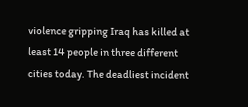violence gripping Iraq has killed at least 14 people in three different cities today. The deadliest incident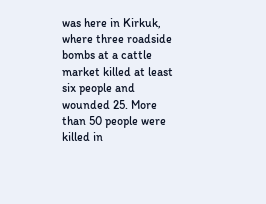was here in Kirkuk, where three roadside bombs at a cattle market killed at least six people and wounded 25. More than 50 people were killed in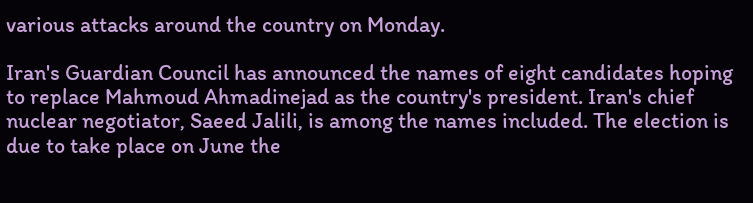various attacks around the country on Monday.

Iran's Guardian Council has announced the names of eight candidates hoping to replace Mahmoud Ahmadinejad as the country's president. Iran's chief nuclear negotiator, Saeed Jalili, is among the names included. The election is due to take place on June the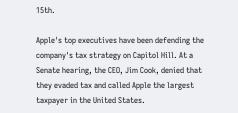15th.

Apple's top executives have been defending the company's tax strategy on Capitol Hill. At a Senate hearing, the CEO, Jim Cook, denied that they evaded tax and called Apple the largest taxpayer in the United States.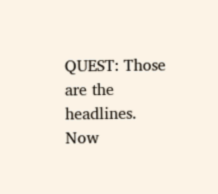QUEST: Those are the headlines. Now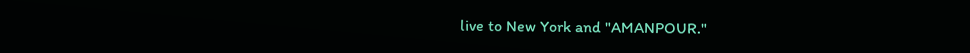live to New York and "AMANPOUR."